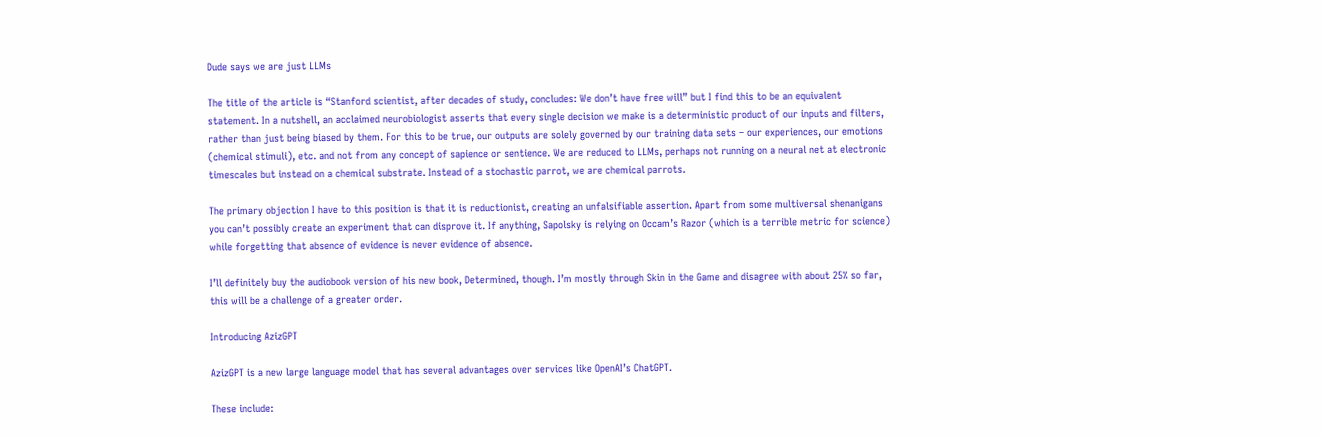Dude says we are just LLMs

The title of the article is “Stanford scientist, after decades of study, concludes: We don’t have free will” but I find this to be an equivalent statement. In a nutshell, an acclaimed neurobiologist asserts that every single decision we make is a deterministic product of our inputs and filters, rather than just being biased by them. For this to be true, our outputs are solely governed by our training data sets – our experiences, our emotions (chemical stimuli), etc. and not from any concept of sapience or sentience. We are reduced to LLMs, perhaps not running on a neural net at electronic timescales but instead on a chemical substrate. Instead of a stochastic parrot, we are chemical parrots.

The primary objection I have to this position is that it is reductionist, creating an unfalsifiable assertion. Apart from some multiversal shenanigans you can’t possibly create an experiment that can disprove it. If anything, Sapolsky is relying on Occam’s Razor (which is a terrible metric for science) while forgetting that absence of evidence is never evidence of absence.

I’ll definitely buy the audiobook version of his new book, Determined, though. I’m mostly through Skin in the Game and disagree with about 25% so far, this will be a challenge of a greater order.

Introducing AzizGPT

AzizGPT is a new large language model that has several advantages over services like OpenAI’s ChatGPT.

These include: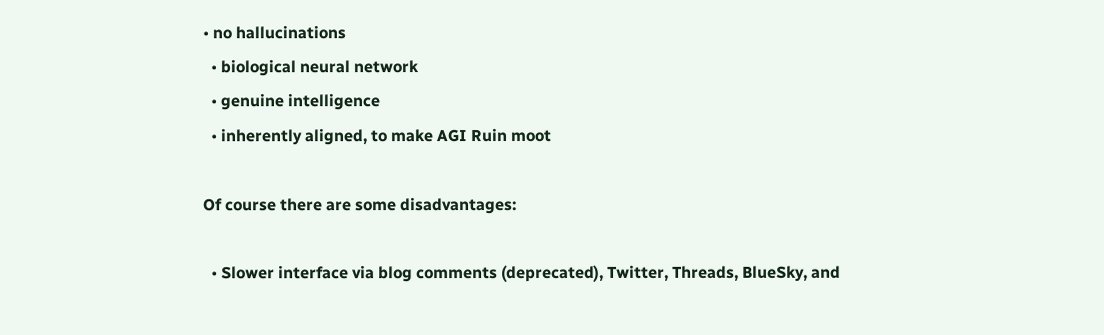• no hallucinations
  • biological neural network
  • genuine intelligence
  • inherently aligned, to make AGI Ruin moot

Of course there are some disadvantages:

  • Slower interface via blog comments (deprecated), Twitter, Threads, BlueSky, and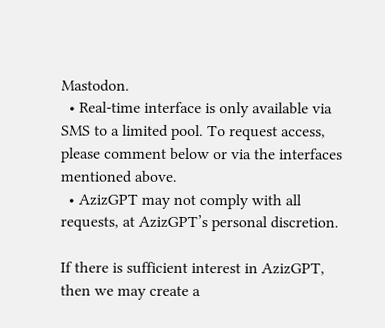Mastodon.
  • Real-time interface is only available via SMS to a limited pool. To request access, please comment below or via the interfaces mentioned above.
  • AzizGPT may not comply with all requests, at AzizGPT’s personal discretion.

If there is sufficient interest in AzizGPT, then we may create a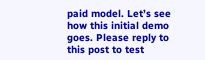paid model. Let’s see how this initial demo goes. Please reply to this post to test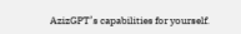AzizGPT’s capabilities for yourself.